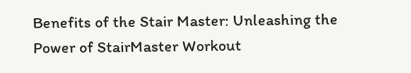Benefits of the Stair Master: Unleashing the Power of StairMaster Workout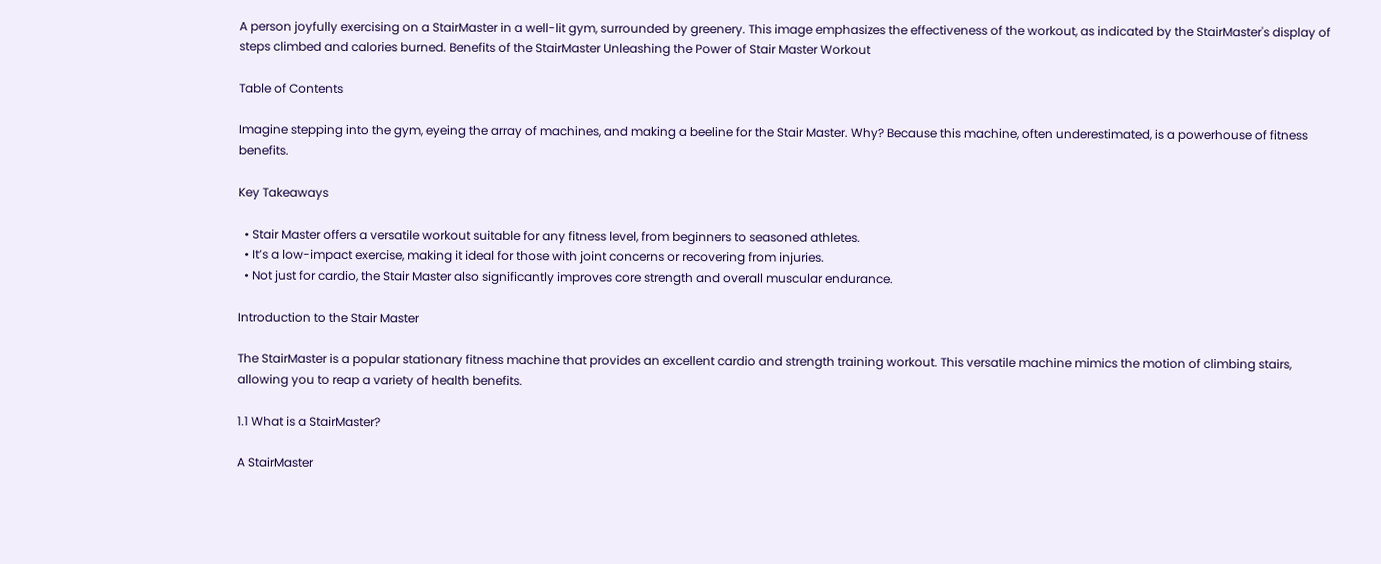A person joyfully exercising on a StairMaster in a well-lit gym, surrounded by greenery. This image emphasizes the effectiveness of the workout, as indicated by the StairMaster's display of steps climbed and calories burned. Benefits of the StairMaster Unleashing the Power of Stair Master Workout

Table of Contents

Imagine stepping into the gym, eyeing the array of machines, and making a beeline for the Stair Master. Why? Because this machine, often underestimated, is a powerhouse of fitness benefits.

Key Takeaways

  • Stair Master offers a versatile workout suitable for any fitness level, from beginners to seasoned athletes.
  • It’s a low-impact exercise, making it ideal for those with joint concerns or recovering from injuries.
  • Not just for cardio, the Stair Master also significantly improves core strength and overall muscular endurance.

Introduction to the Stair Master

The StairMaster is a popular stationary fitness machine that provides an excellent cardio and strength training workout. This versatile machine mimics the motion of climbing stairs, allowing you to reap a variety of health benefits.

1.1 What is a StairMaster?

A StairMaster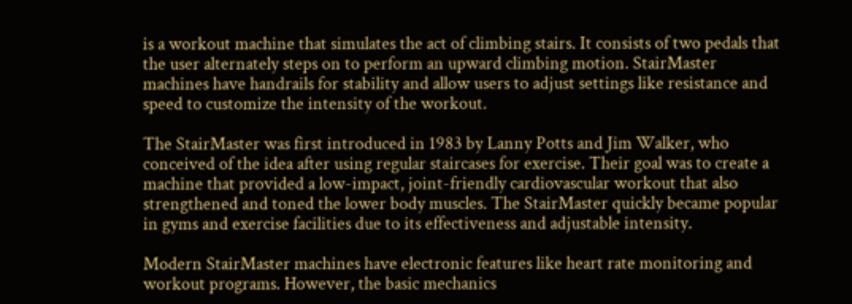is a workout machine that simulates the act of climbing stairs. It consists of two pedals that the user alternately steps on to perform an upward climbing motion. StairMaster machines have handrails for stability and allow users to adjust settings like resistance and speed to customize the intensity of the workout.

The StairMaster was first introduced in 1983 by Lanny Potts and Jim Walker, who conceived of the idea after using regular staircases for exercise. Their goal was to create a machine that provided a low-impact, joint-friendly cardiovascular workout that also strengthened and toned the lower body muscles. The StairMaster quickly became popular in gyms and exercise facilities due to its effectiveness and adjustable intensity.

Modern StairMaster machines have electronic features like heart rate monitoring and workout programs. However, the basic mechanics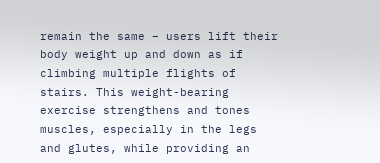remain the same – users lift their body weight up and down as if climbing multiple flights of stairs. This weight-bearing exercise strengthens and tones muscles, especially in the legs and glutes, while providing an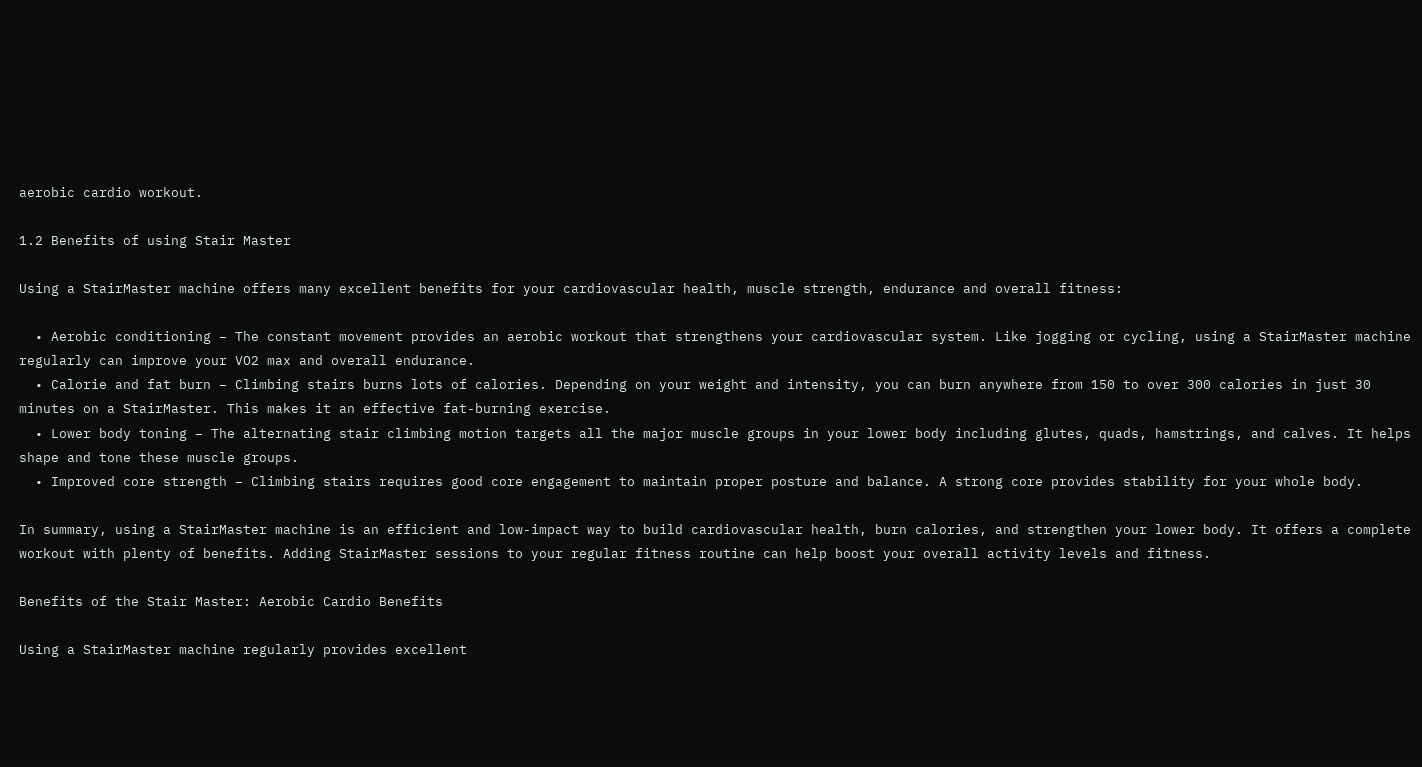aerobic cardio workout.

1.2 Benefits of using Stair Master

Using a StairMaster machine offers many excellent benefits for your cardiovascular health, muscle strength, endurance and overall fitness:

  • Aerobic conditioning – The constant movement provides an aerobic workout that strengthens your cardiovascular system. Like jogging or cycling, using a StairMaster machine regularly can improve your VO2 max and overall endurance.
  • Calorie and fat burn – Climbing stairs burns lots of calories. Depending on your weight and intensity, you can burn anywhere from 150 to over 300 calories in just 30 minutes on a StairMaster. This makes it an effective fat-burning exercise.
  • Lower body toning – The alternating stair climbing motion targets all the major muscle groups in your lower body including glutes, quads, hamstrings, and calves. It helps shape and tone these muscle groups.
  • Improved core strength – Climbing stairs requires good core engagement to maintain proper posture and balance. A strong core provides stability for your whole body.

In summary, using a StairMaster machine is an efficient and low-impact way to build cardiovascular health, burn calories, and strengthen your lower body. It offers a complete workout with plenty of benefits. Adding StairMaster sessions to your regular fitness routine can help boost your overall activity levels and fitness.

Benefits of the Stair Master: Aerobic Cardio Benefits

Using a StairMaster machine regularly provides excellent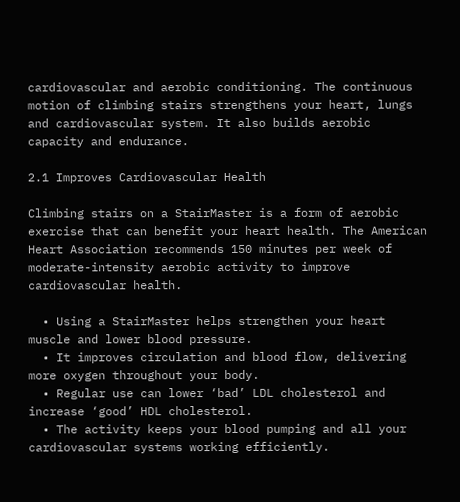cardiovascular and aerobic conditioning. The continuous motion of climbing stairs strengthens your heart, lungs and cardiovascular system. It also builds aerobic capacity and endurance.

2.1 Improves Cardiovascular Health

Climbing stairs on a StairMaster is a form of aerobic exercise that can benefit your heart health. The American Heart Association recommends 150 minutes per week of moderate-intensity aerobic activity to improve cardiovascular health.

  • Using a StairMaster helps strengthen your heart muscle and lower blood pressure.
  • It improves circulation and blood flow, delivering more oxygen throughout your body.
  • Regular use can lower ‘bad’ LDL cholesterol and increase ‘good’ HDL cholesterol.
  • The activity keeps your blood pumping and all your cardiovascular systems working efficiently.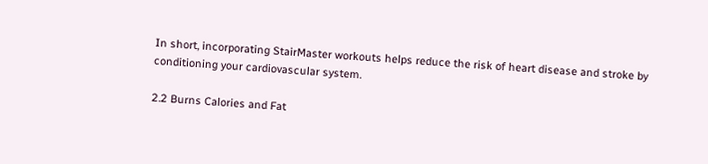In short, incorporating StairMaster workouts helps reduce the risk of heart disease and stroke by conditioning your cardiovascular system.

2.2 Burns Calories and Fat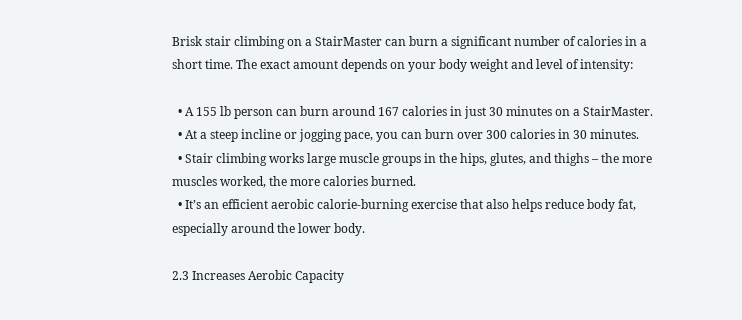Brisk stair climbing on a StairMaster can burn a significant number of calories in a short time. The exact amount depends on your body weight and level of intensity:

  • A 155 lb person can burn around 167 calories in just 30 minutes on a StairMaster.
  • At a steep incline or jogging pace, you can burn over 300 calories in 30 minutes.
  • Stair climbing works large muscle groups in the hips, glutes, and thighs – the more muscles worked, the more calories burned.
  • It’s an efficient aerobic calorie-burning exercise that also helps reduce body fat, especially around the lower body.

2.3 Increases Aerobic Capacity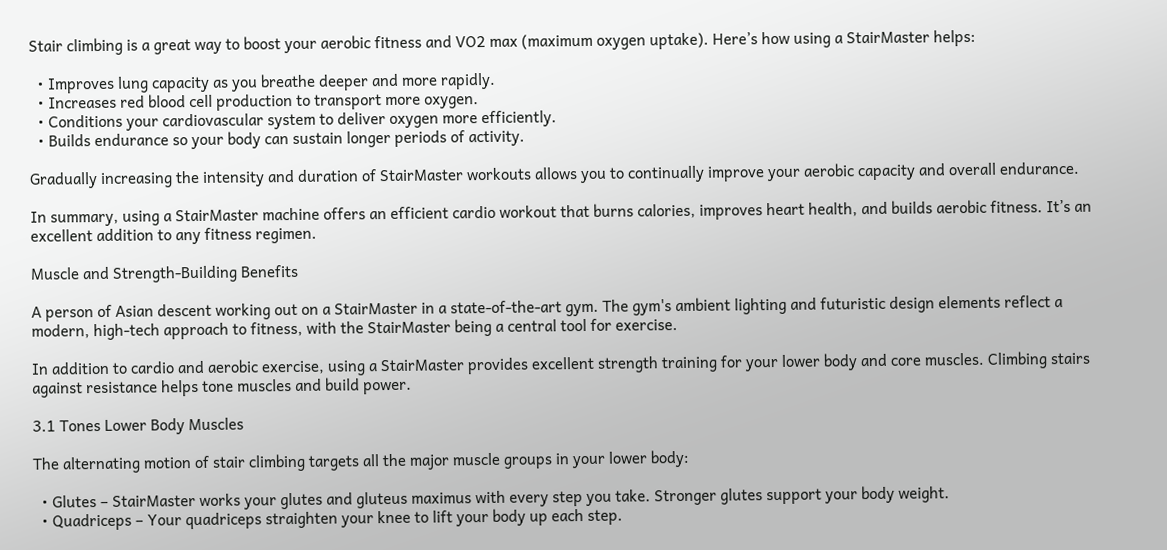Stair climbing is a great way to boost your aerobic fitness and VO2 max (maximum oxygen uptake). Here’s how using a StairMaster helps:

  • Improves lung capacity as you breathe deeper and more rapidly.
  • Increases red blood cell production to transport more oxygen.
  • Conditions your cardiovascular system to deliver oxygen more efficiently.
  • Builds endurance so your body can sustain longer periods of activity.

Gradually increasing the intensity and duration of StairMaster workouts allows you to continually improve your aerobic capacity and overall endurance.

In summary, using a StairMaster machine offers an efficient cardio workout that burns calories, improves heart health, and builds aerobic fitness. It’s an excellent addition to any fitness regimen.

Muscle and Strength-Building Benefits

A person of Asian descent working out on a StairMaster in a state-of-the-art gym. The gym's ambient lighting and futuristic design elements reflect a modern, high-tech approach to fitness, with the StairMaster being a central tool for exercise.

In addition to cardio and aerobic exercise, using a StairMaster provides excellent strength training for your lower body and core muscles. Climbing stairs against resistance helps tone muscles and build power.

3.1 Tones Lower Body Muscles

The alternating motion of stair climbing targets all the major muscle groups in your lower body:

  • Glutes – StairMaster works your glutes and gluteus maximus with every step you take. Stronger glutes support your body weight.
  • Quadriceps – Your quadriceps straighten your knee to lift your body up each step.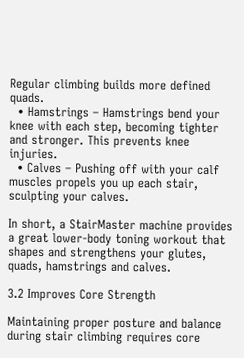Regular climbing builds more defined quads.
  • Hamstrings – Hamstrings bend your knee with each step, becoming tighter and stronger. This prevents knee injuries.
  • Calves – Pushing off with your calf muscles propels you up each stair, sculpting your calves.

In short, a StairMaster machine provides a great lower-body toning workout that shapes and strengthens your glutes, quads, hamstrings and calves.

3.2 Improves Core Strength

Maintaining proper posture and balance during stair climbing requires core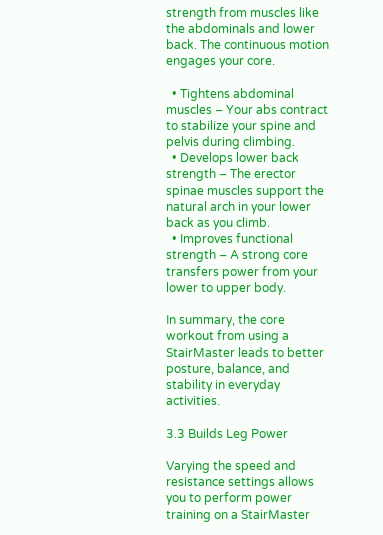strength from muscles like the abdominals and lower back. The continuous motion engages your core.

  • Tightens abdominal muscles – Your abs contract to stabilize your spine and pelvis during climbing.
  • Develops lower back strength – The erector spinae muscles support the natural arch in your lower back as you climb.
  • Improves functional strength – A strong core transfers power from your lower to upper body.

In summary, the core workout from using a StairMaster leads to better posture, balance, and stability in everyday activities.

3.3 Builds Leg Power

Varying the speed and resistance settings allows you to perform power training on a StairMaster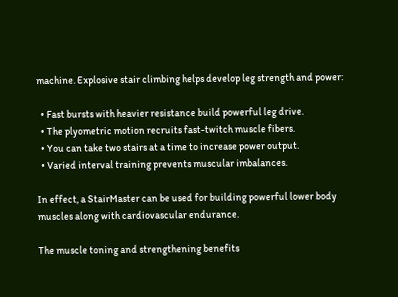machine. Explosive stair climbing helps develop leg strength and power:

  • Fast bursts with heavier resistance build powerful leg drive.
  • The plyometric motion recruits fast-twitch muscle fibers.
  • You can take two stairs at a time to increase power output.
  • Varied interval training prevents muscular imbalances.

In effect, a StairMaster can be used for building powerful lower body muscles along with cardiovascular endurance.

The muscle toning and strengthening benefits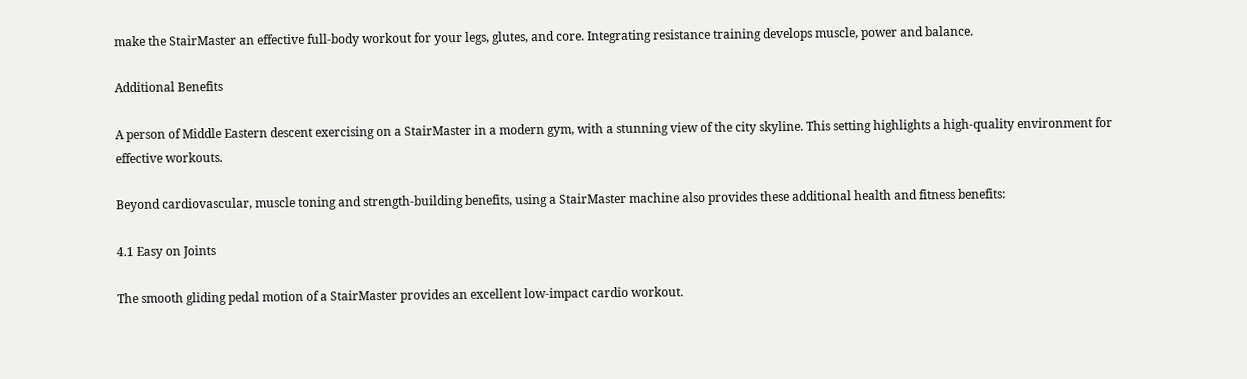make the StairMaster an effective full-body workout for your legs, glutes, and core. Integrating resistance training develops muscle, power and balance.

Additional Benefits

A person of Middle Eastern descent exercising on a StairMaster in a modern gym, with a stunning view of the city skyline. This setting highlights a high-quality environment for effective workouts.

Beyond cardiovascular, muscle toning and strength-building benefits, using a StairMaster machine also provides these additional health and fitness benefits:

4.1 Easy on Joints

The smooth gliding pedal motion of a StairMaster provides an excellent low-impact cardio workout.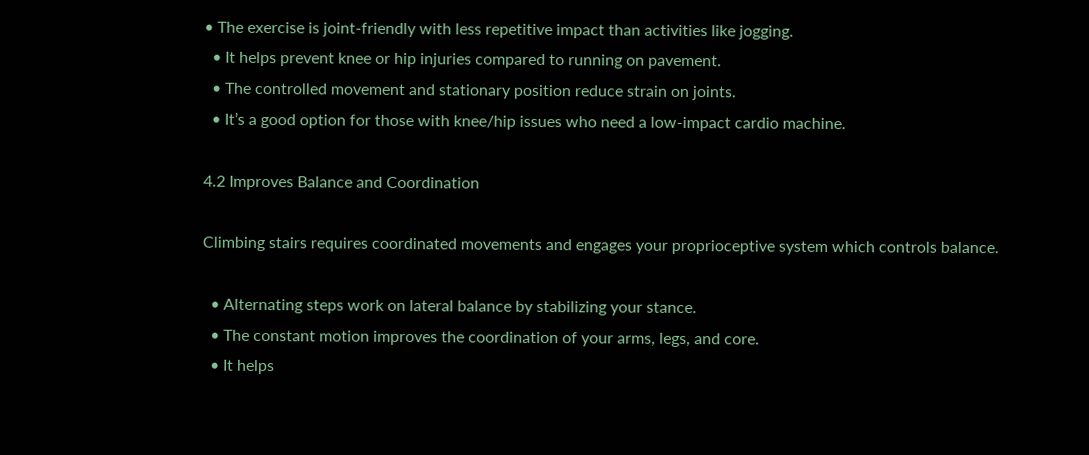• The exercise is joint-friendly with less repetitive impact than activities like jogging.
  • It helps prevent knee or hip injuries compared to running on pavement.
  • The controlled movement and stationary position reduce strain on joints.
  • It’s a good option for those with knee/hip issues who need a low-impact cardio machine.

4.2 Improves Balance and Coordination

Climbing stairs requires coordinated movements and engages your proprioceptive system which controls balance.

  • Alternating steps work on lateral balance by stabilizing your stance.
  • The constant motion improves the coordination of your arms, legs, and core.
  • It helps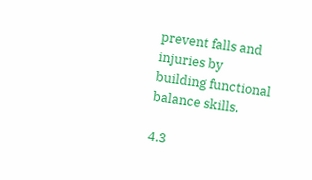prevent falls and injuries by building functional balance skills.

4.3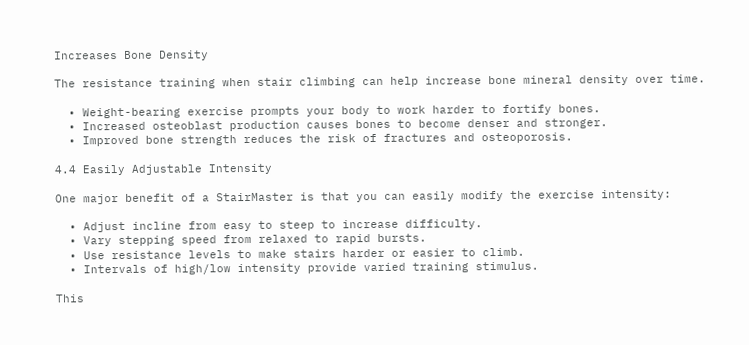Increases Bone Density

The resistance training when stair climbing can help increase bone mineral density over time.

  • Weight-bearing exercise prompts your body to work harder to fortify bones.
  • Increased osteoblast production causes bones to become denser and stronger.
  • Improved bone strength reduces the risk of fractures and osteoporosis.

4.4 Easily Adjustable Intensity

One major benefit of a StairMaster is that you can easily modify the exercise intensity:

  • Adjust incline from easy to steep to increase difficulty.
  • Vary stepping speed from relaxed to rapid bursts.
  • Use resistance levels to make stairs harder or easier to climb.
  • Intervals of high/low intensity provide varied training stimulus.

This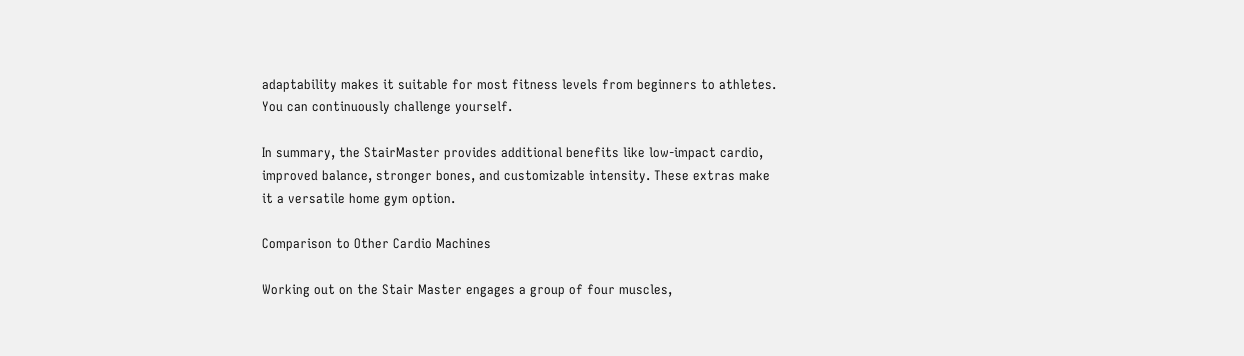adaptability makes it suitable for most fitness levels from beginners to athletes. You can continuously challenge yourself.

In summary, the StairMaster provides additional benefits like low-impact cardio, improved balance, stronger bones, and customizable intensity. These extras make it a versatile home gym option.

Comparison to Other Cardio Machines

Working out on the Stair Master engages a group of four muscles,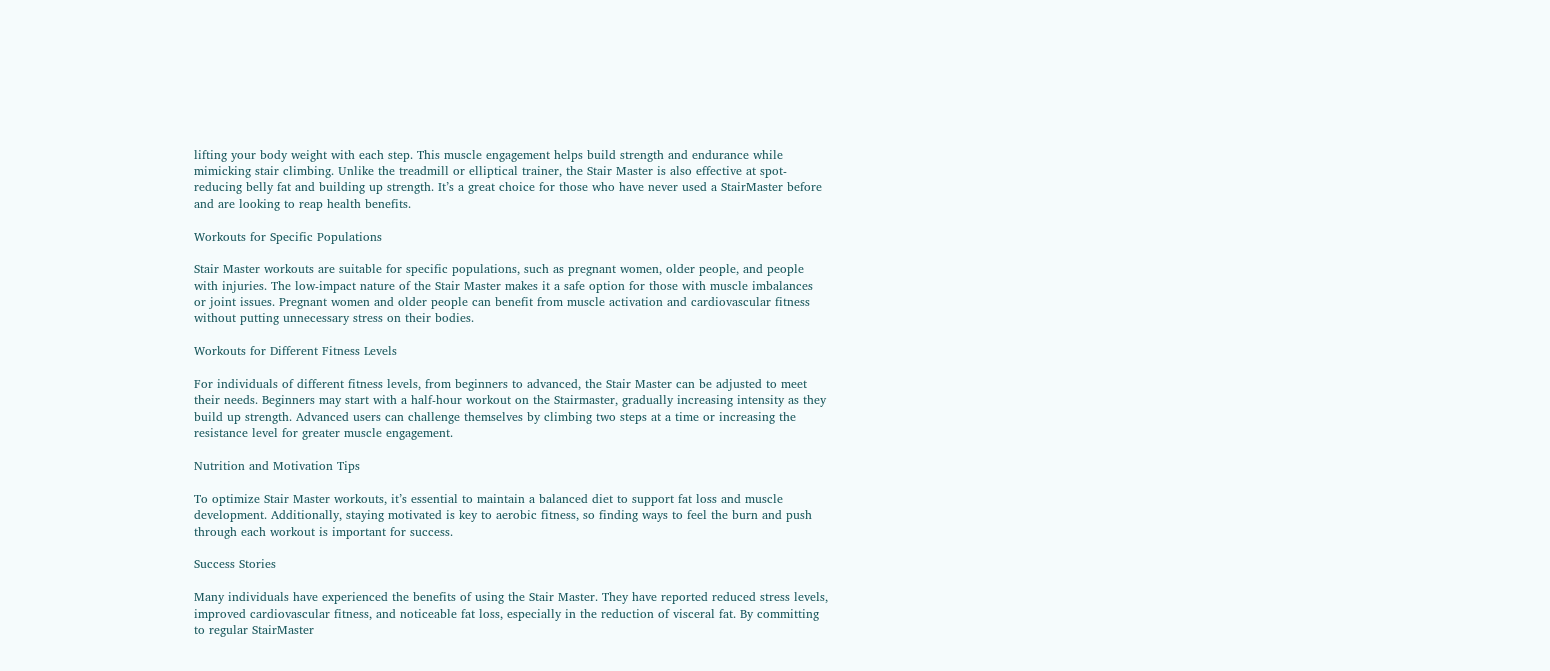lifting your body weight with each step. This muscle engagement helps build strength and endurance while mimicking stair climbing. Unlike the treadmill or elliptical trainer, the Stair Master is also effective at spot-reducing belly fat and building up strength. It’s a great choice for those who have never used a StairMaster before and are looking to reap health benefits.

Workouts for Specific Populations

Stair Master workouts are suitable for specific populations, such as pregnant women, older people, and people with injuries. The low-impact nature of the Stair Master makes it a safe option for those with muscle imbalances or joint issues. Pregnant women and older people can benefit from muscle activation and cardiovascular fitness without putting unnecessary stress on their bodies.

Workouts for Different Fitness Levels

For individuals of different fitness levels, from beginners to advanced, the Stair Master can be adjusted to meet their needs. Beginners may start with a half-hour workout on the Stairmaster, gradually increasing intensity as they build up strength. Advanced users can challenge themselves by climbing two steps at a time or increasing the resistance level for greater muscle engagement.

Nutrition and Motivation Tips

To optimize Stair Master workouts, it’s essential to maintain a balanced diet to support fat loss and muscle development. Additionally, staying motivated is key to aerobic fitness, so finding ways to feel the burn and push through each workout is important for success.

Success Stories

Many individuals have experienced the benefits of using the Stair Master. They have reported reduced stress levels, improved cardiovascular fitness, and noticeable fat loss, especially in the reduction of visceral fat. By committing to regular StairMaster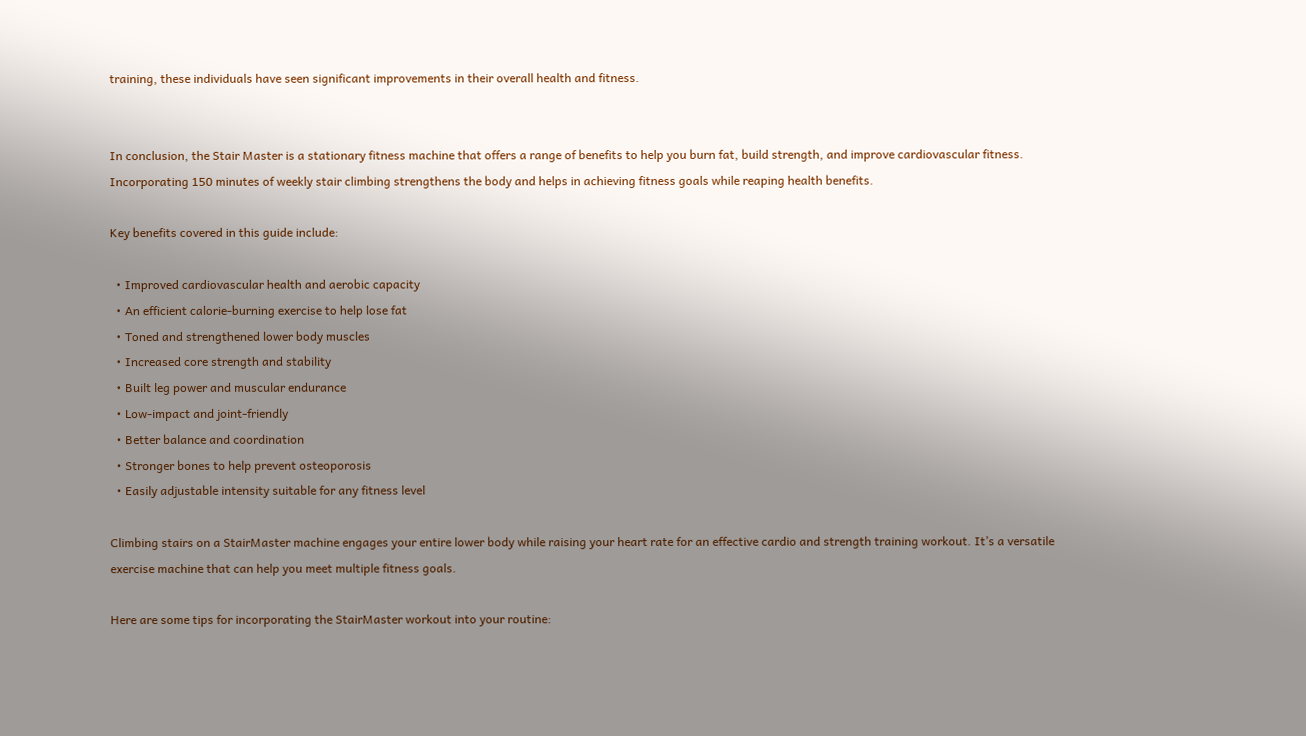training, these individuals have seen significant improvements in their overall health and fitness.


In conclusion, the Stair Master is a stationary fitness machine that offers a range of benefits to help you burn fat, build strength, and improve cardiovascular fitness. Incorporating 150 minutes of weekly stair climbing strengthens the body and helps in achieving fitness goals while reaping health benefits.

Key benefits covered in this guide include:

  • Improved cardiovascular health and aerobic capacity
  • An efficient calorie-burning exercise to help lose fat
  • Toned and strengthened lower body muscles
  • Increased core strength and stability
  • Built leg power and muscular endurance
  • Low-impact and joint-friendly
  • Better balance and coordination
  • Stronger bones to help prevent osteoporosis
  • Easily adjustable intensity suitable for any fitness level

Climbing stairs on a StairMaster machine engages your entire lower body while raising your heart rate for an effective cardio and strength training workout. It’s a versatile exercise machine that can help you meet multiple fitness goals.

Here are some tips for incorporating the StairMaster workout into your routine: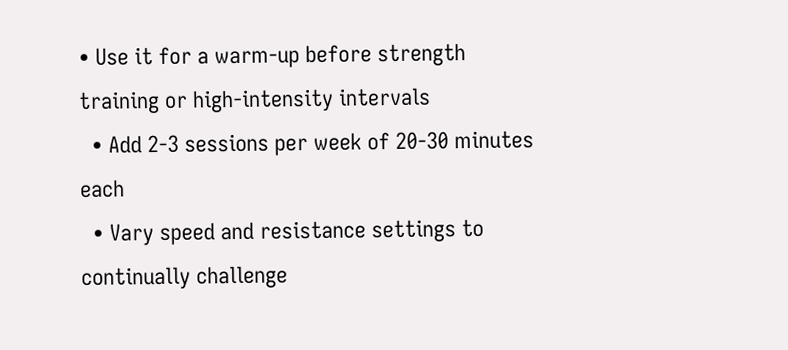• Use it for a warm-up before strength training or high-intensity intervals
  • Add 2-3 sessions per week of 20-30 minutes each
  • Vary speed and resistance settings to continually challenge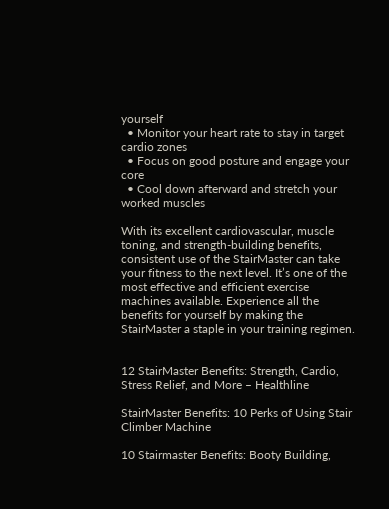yourself
  • Monitor your heart rate to stay in target cardio zones
  • Focus on good posture and engage your core
  • Cool down afterward and stretch your worked muscles

With its excellent cardiovascular, muscle toning, and strength-building benefits, consistent use of the StairMaster can take your fitness to the next level. It’s one of the most effective and efficient exercise machines available. Experience all the benefits for yourself by making the StairMaster a staple in your training regimen.


12 StairMaster Benefits: Strength, Cardio, Stress Relief, and More – Healthline

StairMaster Benefits: 10 Perks of Using Stair Climber Machine

10 Stairmaster Benefits: Booty Building,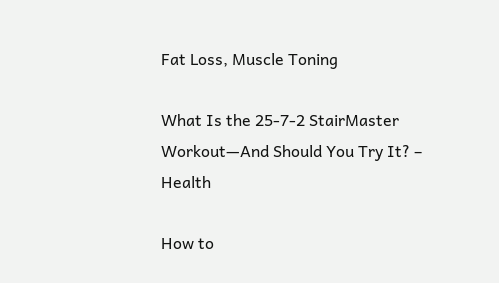Fat Loss, Muscle Toning

What Is the 25-7-2 StairMaster Workout—And Should You Try It? – Health

How to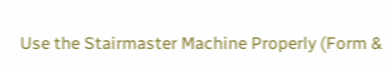Use the Stairmaster Machine Properly (Form &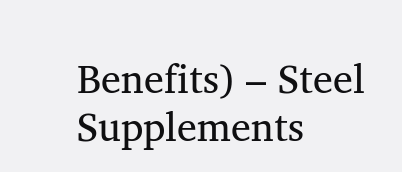Benefits) – Steel Supplements